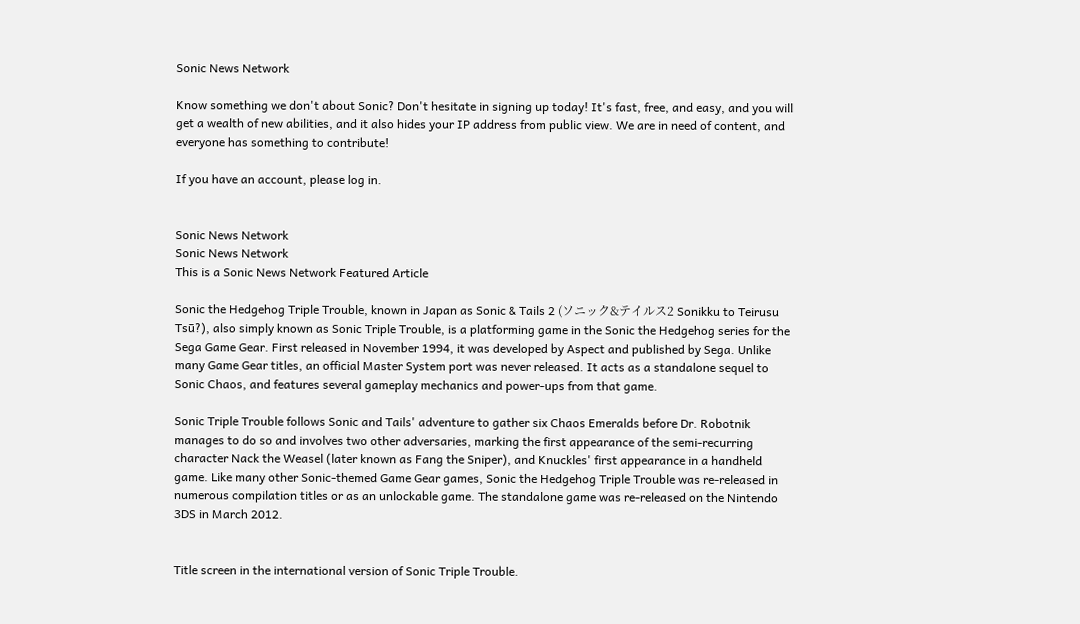Sonic News Network

Know something we don't about Sonic? Don't hesitate in signing up today! It's fast, free, and easy, and you will get a wealth of new abilities, and it also hides your IP address from public view. We are in need of content, and everyone has something to contribute!

If you have an account, please log in.


Sonic News Network
Sonic News Network
This is a Sonic News Network Featured Article

Sonic the Hedgehog Triple Trouble, known in Japan as Sonic & Tails 2 (ソニック&テイルス2 Sonikku to Teirusu Tsū?), also simply known as Sonic Triple Trouble, is a platforming game in the Sonic the Hedgehog series for the Sega Game Gear. First released in November 1994, it was developed by Aspect and published by Sega. Unlike many Game Gear titles, an official Master System port was never released. It acts as a standalone sequel to Sonic Chaos, and features several gameplay mechanics and power-ups from that game.

Sonic Triple Trouble follows Sonic and Tails' adventure to gather six Chaos Emeralds before Dr. Robotnik manages to do so and involves two other adversaries, marking the first appearance of the semi-recurring character Nack the Weasel (later known as Fang the Sniper), and Knuckles' first appearance in a handheld game. Like many other Sonic-themed Game Gear games, Sonic the Hedgehog Triple Trouble was re-released in numerous compilation titles or as an unlockable game. The standalone game was re-released on the Nintendo 3DS in March 2012.


Title screen in the international version of Sonic Triple Trouble.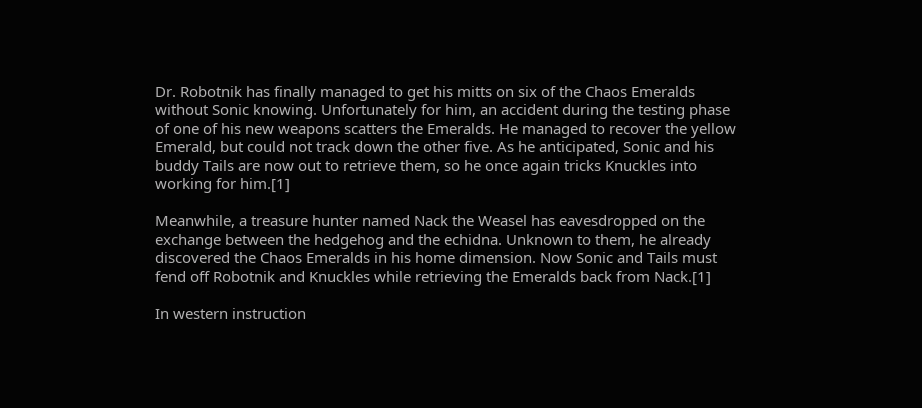Dr. Robotnik has finally managed to get his mitts on six of the Chaos Emeralds without Sonic knowing. Unfortunately for him, an accident during the testing phase of one of his new weapons scatters the Emeralds. He managed to recover the yellow Emerald, but could not track down the other five. As he anticipated, Sonic and his buddy Tails are now out to retrieve them, so he once again tricks Knuckles into working for him.[1]

Meanwhile, a treasure hunter named Nack the Weasel has eavesdropped on the exchange between the hedgehog and the echidna. Unknown to them, he already discovered the Chaos Emeralds in his home dimension. Now Sonic and Tails must fend off Robotnik and Knuckles while retrieving the Emeralds back from Nack.[1]

In western instruction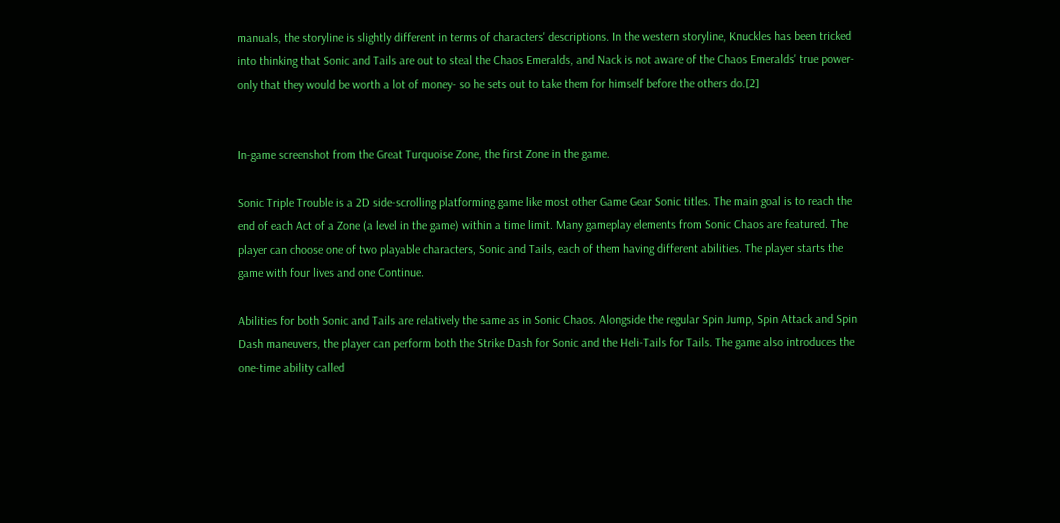manuals, the storyline is slightly different in terms of characters' descriptions. In the western storyline, Knuckles has been tricked into thinking that Sonic and Tails are out to steal the Chaos Emeralds, and Nack is not aware of the Chaos Emeralds' true power- only that they would be worth a lot of money- so he sets out to take them for himself before the others do.[2]


In-game screenshot from the Great Turquoise Zone, the first Zone in the game.

Sonic Triple Trouble is a 2D side-scrolling platforming game like most other Game Gear Sonic titles. The main goal is to reach the end of each Act of a Zone (a level in the game) within a time limit. Many gameplay elements from Sonic Chaos are featured. The player can choose one of two playable characters, Sonic and Tails, each of them having different abilities. The player starts the game with four lives and one Continue.

Abilities for both Sonic and Tails are relatively the same as in Sonic Chaos. Alongside the regular Spin Jump, Spin Attack and Spin Dash maneuvers, the player can perform both the Strike Dash for Sonic and the Heli-Tails for Tails. The game also introduces the one-time ability called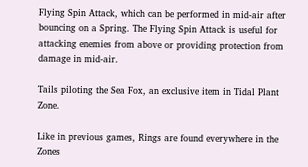Flying Spin Attack, which can be performed in mid-air after bouncing on a Spring. The Flying Spin Attack is useful for attacking enemies from above or providing protection from damage in mid-air.

Tails piloting the Sea Fox, an exclusive item in Tidal Plant Zone.

Like in previous games, Rings are found everywhere in the Zones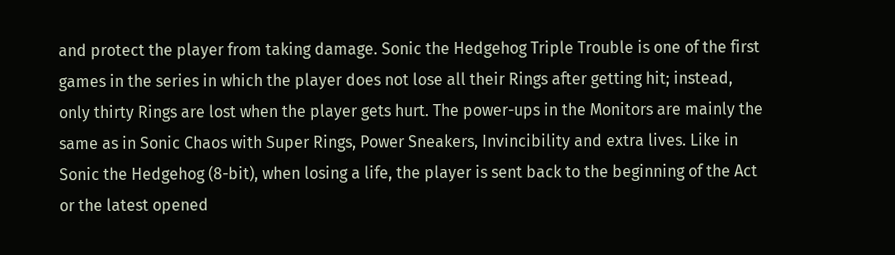and protect the player from taking damage. Sonic the Hedgehog Triple Trouble is one of the first games in the series in which the player does not lose all their Rings after getting hit; instead, only thirty Rings are lost when the player gets hurt. The power-ups in the Monitors are mainly the same as in Sonic Chaos with Super Rings, Power Sneakers, Invincibility and extra lives. Like in Sonic the Hedgehog (8-bit), when losing a life, the player is sent back to the beginning of the Act or the latest opened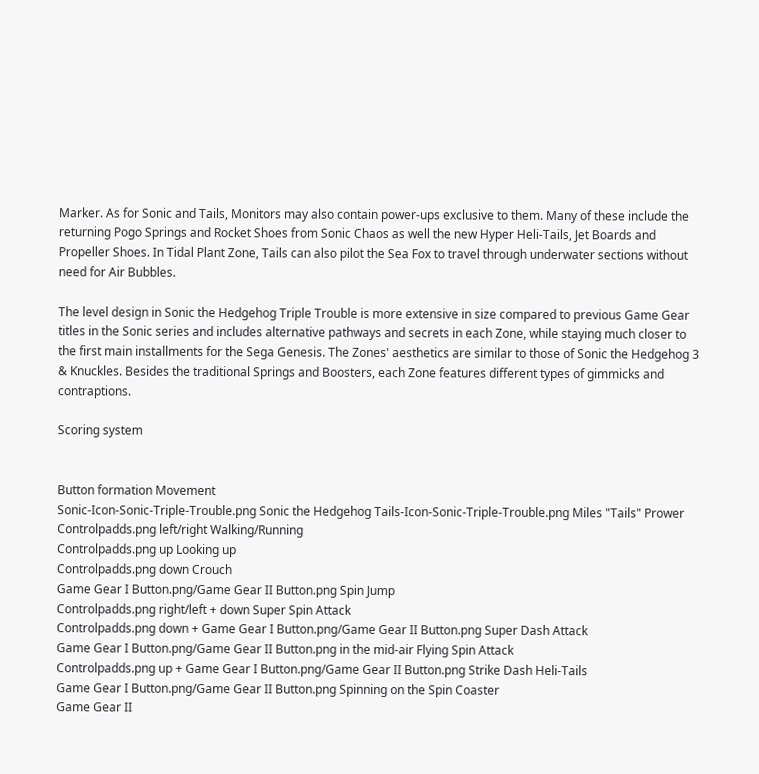Marker. As for Sonic and Tails, Monitors may also contain power-ups exclusive to them. Many of these include the returning Pogo Springs and Rocket Shoes from Sonic Chaos as well the new Hyper Heli-Tails, Jet Boards and Propeller Shoes. In Tidal Plant Zone, Tails can also pilot the Sea Fox to travel through underwater sections without need for Air Bubbles.

The level design in Sonic the Hedgehog Triple Trouble is more extensive in size compared to previous Game Gear titles in the Sonic series and includes alternative pathways and secrets in each Zone, while staying much closer to the first main installments for the Sega Genesis. The Zones' aesthetics are similar to those of Sonic the Hedgehog 3 & Knuckles. Besides the traditional Springs and Boosters, each Zone features different types of gimmicks and contraptions.

Scoring system


Button formation Movement
Sonic-Icon-Sonic-Triple-Trouble.png Sonic the Hedgehog Tails-Icon-Sonic-Triple-Trouble.png Miles "Tails" Prower
Controlpadds.png left/right Walking/Running
Controlpadds.png up Looking up
Controlpadds.png down Crouch
Game Gear I Button.png/Game Gear II Button.png Spin Jump
Controlpadds.png right/left + down Super Spin Attack
Controlpadds.png down + Game Gear I Button.png/Game Gear II Button.png Super Dash Attack
Game Gear I Button.png/Game Gear II Button.png in the mid-air Flying Spin Attack
Controlpadds.png up + Game Gear I Button.png/Game Gear II Button.png Strike Dash Heli-Tails
Game Gear I Button.png/Game Gear II Button.png Spinning on the Spin Coaster
Game Gear II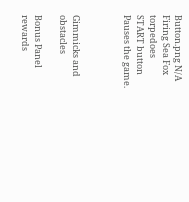Button.png N/A Firing Sea Fox torpedoes
START button Pauses the game.



Gimmicks and obstacles

Bonus Panel rewards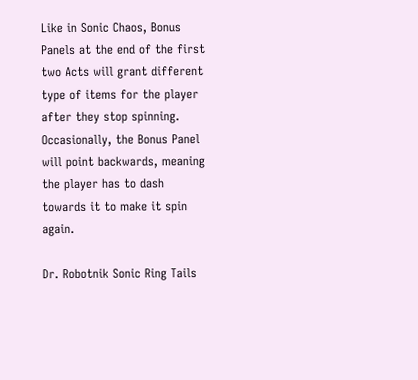Like in Sonic Chaos, Bonus Panels at the end of the first two Acts will grant different type of items for the player after they stop spinning. Occasionally, the Bonus Panel will point backwards, meaning the player has to dash towards it to make it spin again.

Dr. Robotnik Sonic Ring Tails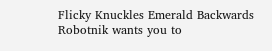Flicky Knuckles Emerald Backwards
Robotnik wants you to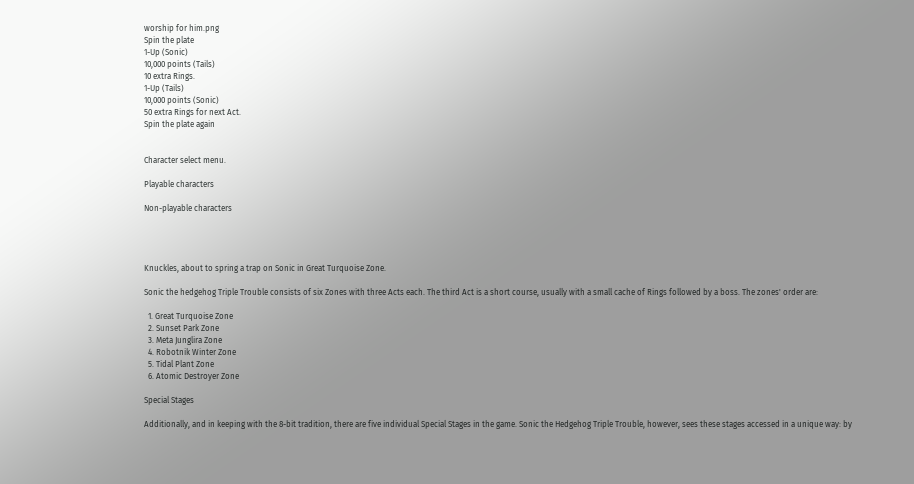worship for him.png
Spin the plate
1-Up (Sonic)
10,000 points (Tails)
10 extra Rings.
1-Up (Tails)
10,000 points (Sonic)
50 extra Rings for next Act.
Spin the plate again


Character select menu.

Playable characters

Non-playable characters




Knuckles, about to spring a trap on Sonic in Great Turquoise Zone.

Sonic the hedgehog Triple Trouble consists of six Zones with three Acts each. The third Act is a short course, usually with a small cache of Rings followed by a boss. The zones' order are:

  1. Great Turquoise Zone
  2. Sunset Park Zone
  3. Meta Junglira Zone
  4. Robotnik Winter Zone
  5. Tidal Plant Zone
  6. Atomic Destroyer Zone

Special Stages

Additionally, and in keeping with the 8-bit tradition, there are five individual Special Stages in the game. Sonic the Hedgehog Triple Trouble, however, sees these stages accessed in a unique way: by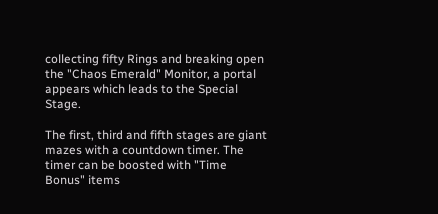collecting fifty Rings and breaking open the "Chaos Emerald" Monitor, a portal appears which leads to the Special Stage.

The first, third and fifth stages are giant mazes with a countdown timer. The timer can be boosted with "Time Bonus" items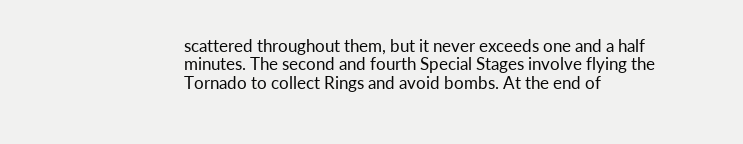scattered throughout them, but it never exceeds one and a half minutes. The second and fourth Special Stages involve flying the Tornado to collect Rings and avoid bombs. At the end of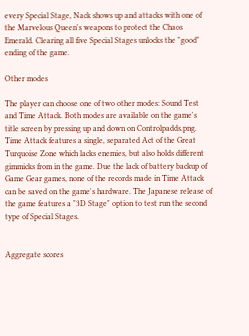every Special Stage, Nack shows up and attacks with one of the Marvelous Queen's weapons to protect the Chaos Emerald. Clearing all five Special Stages unlocks the "good" ending of the game.

Other modes

The player can choose one of two other modes: Sound Test and Time Attack. Both modes are available on the game's title screen by pressing up and down on Controlpadds.png. Time Attack features a single, separated Act of the Great Turquoise Zone which lacks enemies, but also holds different gimmicks from in the game. Due the lack of battery backup of Game Gear games, none of the records made in Time Attack can be saved on the game's hardware. The Japanese release of the game features a "3D Stage" option to test run the second type of Special Stages.


Aggregate scores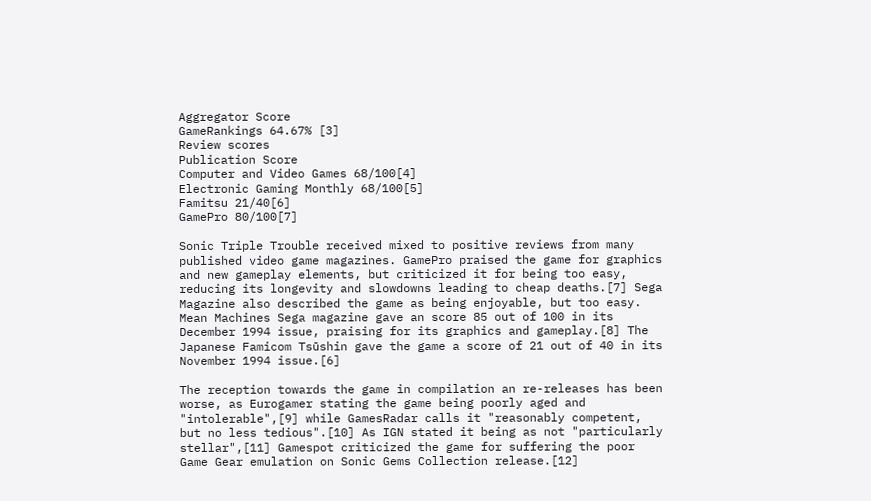Aggregator Score
GameRankings 64.67% [3]
Review scores
Publication Score
Computer and Video Games 68/100[4]
Electronic Gaming Monthly 68/100[5]
Famitsu 21/40[6]
GamePro 80/100[7]

Sonic Triple Trouble received mixed to positive reviews from many published video game magazines. GamePro praised the game for graphics and new gameplay elements, but criticized it for being too easy, reducing its longevity and slowdowns leading to cheap deaths.[7] Sega Magazine also described the game as being enjoyable, but too easy. Mean Machines Sega magazine gave an score 85 out of 100 in its December 1994 issue, praising for its graphics and gameplay.[8] The Japanese Famicom Tsūshin gave the game a score of 21 out of 40 in its November 1994 issue.[6]

The reception towards the game in compilation an re-releases has been worse, as Eurogamer stating the game being poorly aged and "intolerable",[9] while GamesRadar calls it "reasonably competent, but no less tedious".[10] As IGN stated it being as not "particularly stellar",[11] Gamespot criticized the game for suffering the poor Game Gear emulation on Sonic Gems Collection release.[12]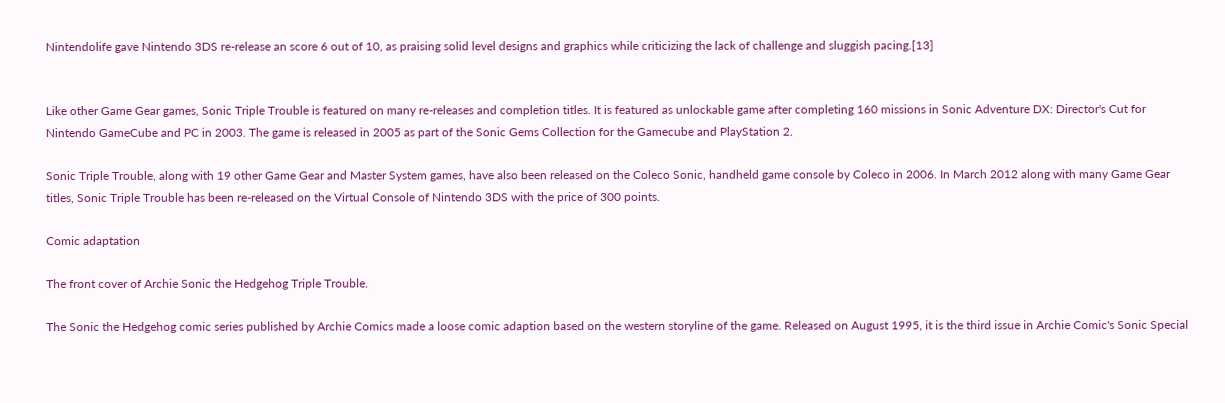Nintendolife gave Nintendo 3DS re-release an score 6 out of 10, as praising solid level designs and graphics while criticizing the lack of challenge and sluggish pacing.[13]


Like other Game Gear games, Sonic Triple Trouble is featured on many re-releases and completion titles. It is featured as unlockable game after completing 160 missions in Sonic Adventure DX: Director's Cut for Nintendo GameCube and PC in 2003. The game is released in 2005 as part of the Sonic Gems Collection for the Gamecube and PlayStation 2.

Sonic Triple Trouble, along with 19 other Game Gear and Master System games, have also been released on the Coleco Sonic, handheld game console by Coleco in 2006. In March 2012 along with many Game Gear titles, Sonic Triple Trouble has been re-released on the Virtual Console of Nintendo 3DS with the price of 300 points.

Comic adaptation

The front cover of Archie Sonic the Hedgehog Triple Trouble.

The Sonic the Hedgehog comic series published by Archie Comics made a loose comic adaption based on the western storyline of the game. Released on August 1995, it is the third issue in Archie Comic's Sonic Special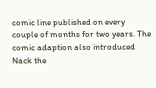comic line published on every couple of months for two years. The comic adaption also introduced Nack the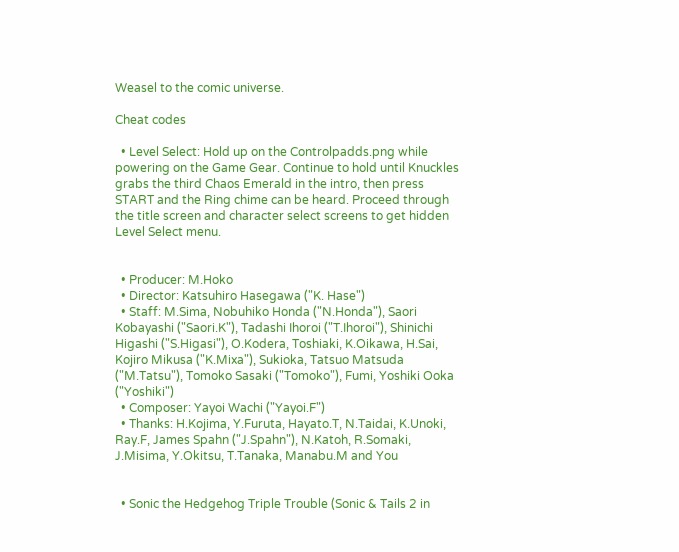Weasel to the comic universe.

Cheat codes

  • Level Select: Hold up on the Controlpadds.png while powering on the Game Gear. Continue to hold until Knuckles grabs the third Chaos Emerald in the intro, then press START and the Ring chime can be heard. Proceed through the title screen and character select screens to get hidden Level Select menu.


  • Producer: M.Hoko
  • Director: Katsuhiro Hasegawa ("K. Hase")
  • Staff: M.Sima, Nobuhiko Honda ("N.Honda"), Saori Kobayashi ("Saori.K"), Tadashi Ihoroi ("T.Ihoroi"), Shinichi Higashi ("S.Higasi"), O.Kodera, Toshiaki, K.Oikawa, H.Sai, Kojiro Mikusa ("K.Mixa"), Sukioka, Tatsuo Matsuda ("M.Tatsu"), Tomoko Sasaki ("Tomoko"), Fumi, Yoshiki Ooka ("Yoshiki")
  • Composer: Yayoi Wachi ("Yayoi.F")
  • Thanks: H.Kojima, Y.Furuta, Hayato.T, N.Taidai, K.Unoki, Ray.F, James Spahn ("J.Spahn"), N.Katoh, R.Somaki, J.Misima, Y.Okitsu, T.Tanaka, Manabu.M and You


  • Sonic the Hedgehog Triple Trouble (Sonic & Tails 2 in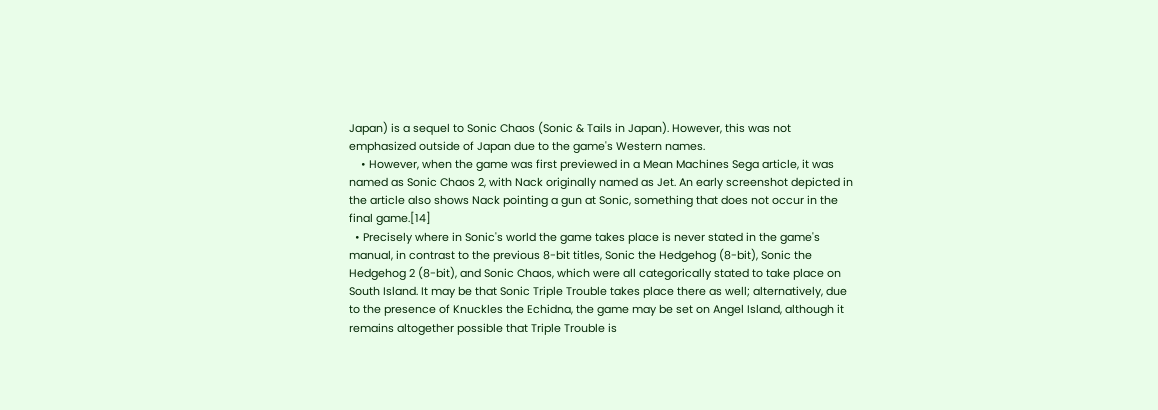Japan) is a sequel to Sonic Chaos (Sonic & Tails in Japan). However, this was not emphasized outside of Japan due to the game's Western names.
    • However, when the game was first previewed in a Mean Machines Sega article, it was named as Sonic Chaos 2, with Nack originally named as Jet. An early screenshot depicted in the article also shows Nack pointing a gun at Sonic, something that does not occur in the final game.[14]
  • Precisely where in Sonic's world the game takes place is never stated in the game's manual, in contrast to the previous 8-bit titles, Sonic the Hedgehog (8-bit), Sonic the Hedgehog 2 (8-bit), and Sonic Chaos, which were all categorically stated to take place on South Island. It may be that Sonic Triple Trouble takes place there as well; alternatively, due to the presence of Knuckles the Echidna, the game may be set on Angel Island, although it remains altogether possible that Triple Trouble is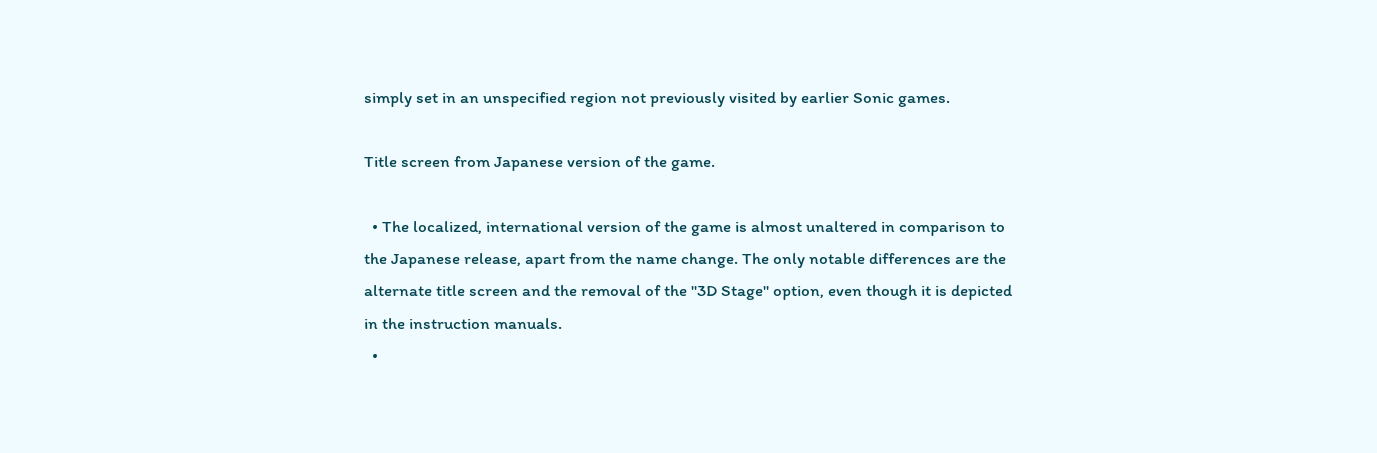simply set in an unspecified region not previously visited by earlier Sonic games.

Title screen from Japanese version of the game.

  • The localized, international version of the game is almost unaltered in comparison to the Japanese release, apart from the name change. The only notable differences are the alternate title screen and the removal of the "3D Stage" option, even though it is depicted in the instruction manuals.
  •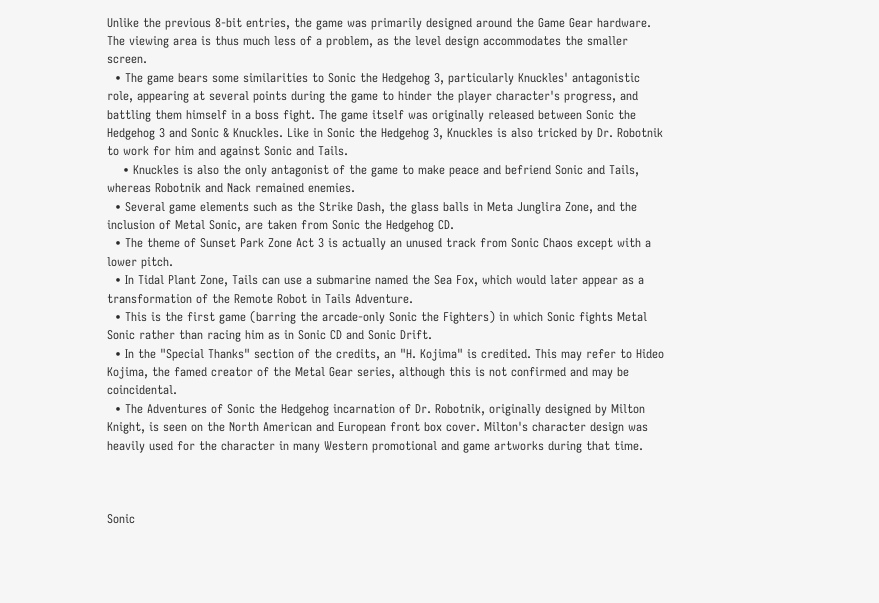Unlike the previous 8-bit entries, the game was primarily designed around the Game Gear hardware. The viewing area is thus much less of a problem, as the level design accommodates the smaller screen.
  • The game bears some similarities to Sonic the Hedgehog 3, particularly Knuckles' antagonistic role, appearing at several points during the game to hinder the player character's progress, and battling them himself in a boss fight. The game itself was originally released between Sonic the Hedgehog 3 and Sonic & Knuckles. Like in Sonic the Hedgehog 3, Knuckles is also tricked by Dr. Robotnik to work for him and against Sonic and Tails.
    • Knuckles is also the only antagonist of the game to make peace and befriend Sonic and Tails, whereas Robotnik and Nack remained enemies.
  • Several game elements such as the Strike Dash, the glass balls in Meta Junglira Zone, and the inclusion of Metal Sonic, are taken from Sonic the Hedgehog CD.
  • The theme of Sunset Park Zone Act 3 is actually an unused track from Sonic Chaos except with a lower pitch.
  • In Tidal Plant Zone, Tails can use a submarine named the Sea Fox, which would later appear as a transformation of the Remote Robot in Tails Adventure.
  • This is the first game (barring the arcade-only Sonic the Fighters) in which Sonic fights Metal Sonic rather than racing him as in Sonic CD and Sonic Drift.
  • In the "Special Thanks" section of the credits, an "H. Kojima" is credited. This may refer to Hideo Kojima, the famed creator of the Metal Gear series, although this is not confirmed and may be coincidental.
  • The Adventures of Sonic the Hedgehog incarnation of Dr. Robotnik, originally designed by Milton Knight, is seen on the North American and European front box cover. Milton's character design was heavily used for the character in many Western promotional and game artworks during that time.



Sonic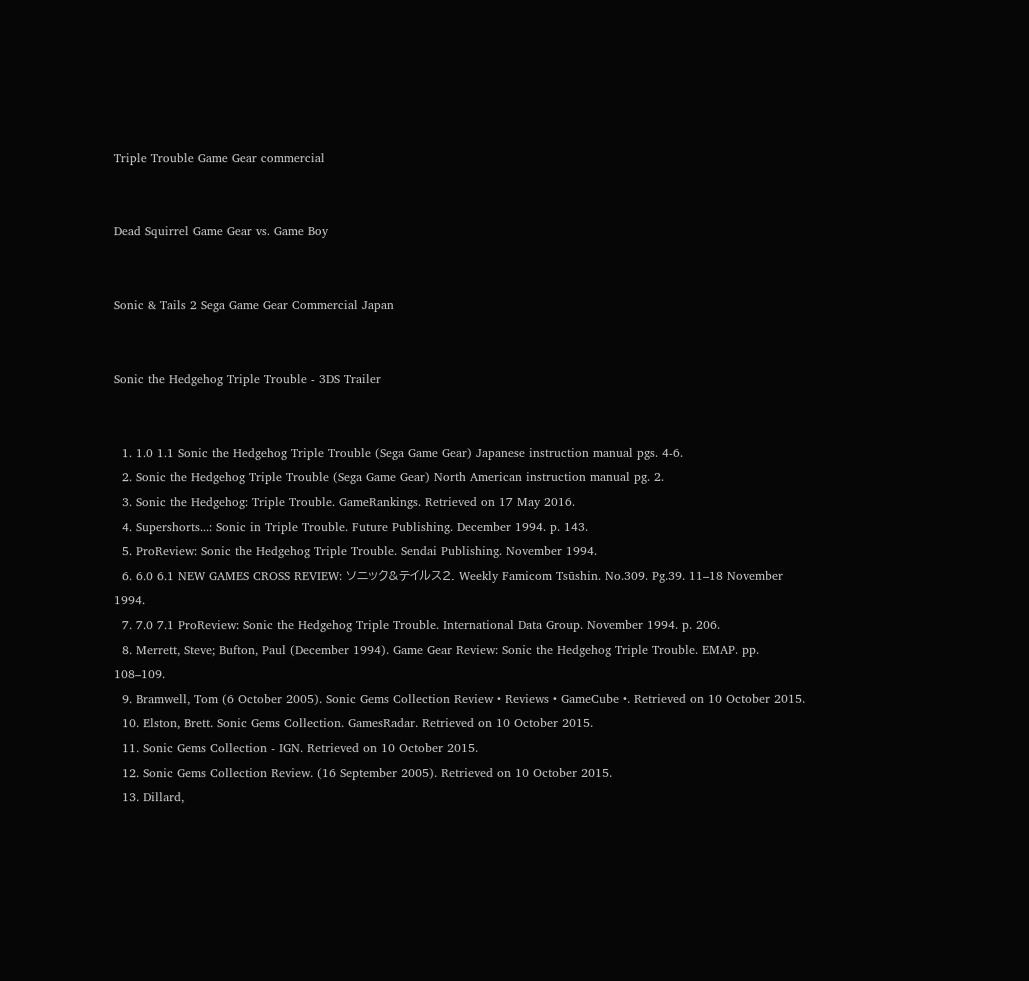Triple Trouble Game Gear commercial


Dead Squirrel Game Gear vs. Game Boy


Sonic & Tails 2 Sega Game Gear Commercial Japan


Sonic the Hedgehog Triple Trouble - 3DS Trailer


  1. 1.0 1.1 Sonic the Hedgehog Triple Trouble (Sega Game Gear) Japanese instruction manual pgs. 4-6.
  2. Sonic the Hedgehog Triple Trouble (Sega Game Gear) North American instruction manual pg. 2.
  3. Sonic the Hedgehog: Triple Trouble. GameRankings. Retrieved on 17 May 2016.
  4. Supershorts...: Sonic in Triple Trouble. Future Publishing. December 1994. p. 143.
  5. ProReview: Sonic the Hedgehog Triple Trouble. Sendai Publishing. November 1994.
  6. 6.0 6.1 NEW GAMES CROSS REVIEW: ソニック&テイルス2. Weekly Famicom Tsūshin. No.309. Pg.39. 11–18 November 1994.
  7. 7.0 7.1 ProReview: Sonic the Hedgehog Triple Trouble. International Data Group. November 1994. p. 206.
  8. Merrett, Steve; Bufton, Paul (December 1994). Game Gear Review: Sonic the Hedgehog Triple Trouble. EMAP. pp. 108–109.
  9. Bramwell, Tom (6 October 2005). Sonic Gems Collection Review • Reviews • GameCube •. Retrieved on 10 October 2015.
  10. Elston, Brett. Sonic Gems Collection. GamesRadar. Retrieved on 10 October 2015.
  11. Sonic Gems Collection - IGN. Retrieved on 10 October 2015.
  12. Sonic Gems Collection Review. (16 September 2005). Retrieved on 10 October 2015.
  13. Dillard,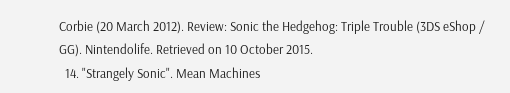Corbie (20 March 2012). Review: Sonic the Hedgehog: Triple Trouble (3DS eShop / GG). Nintendolife. Retrieved on 10 October 2015.
  14. "Strangely Sonic". Mean Machines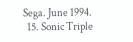Sega. June 1994.
  15. Sonic Triple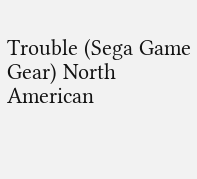Trouble (Sega Game Gear) North American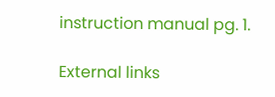instruction manual pg. 1.

External links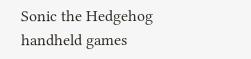Sonic the Hedgehog handheld games